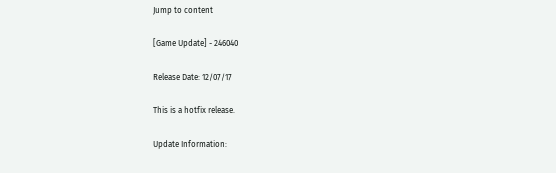Jump to content

[Game Update] - 246040

Release Date: 12/07/17

This is a hotfix release.

Update Information: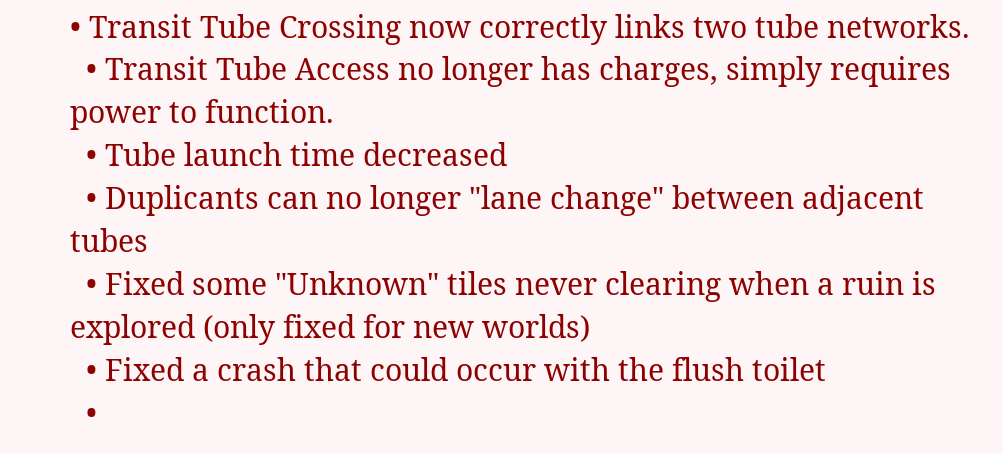• Transit Tube Crossing now correctly links two tube networks.
  • Transit Tube Access no longer has charges, simply requires power to function.
  • Tube launch time decreased
  • Duplicants can no longer "lane change" between adjacent tubes
  • Fixed some "Unknown" tiles never clearing when a ruin is explored (only fixed for new worlds)
  • Fixed a crash that could occur with the flush toilet
  •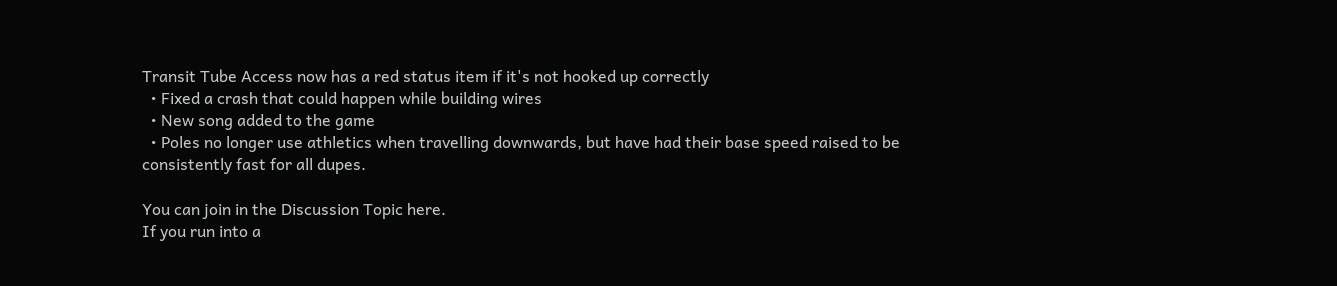Transit Tube Access now has a red status item if it's not hooked up correctly
  • Fixed a crash that could happen while building wires
  • New song added to the game
  • Poles no longer use athletics when travelling downwards, but have had their base speed raised to be consistently fast for all dupes.

You can join in the Discussion Topic here.
If you run into a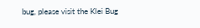bug, please visit the Klei Bug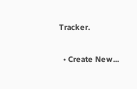Tracker.

  • Create New...